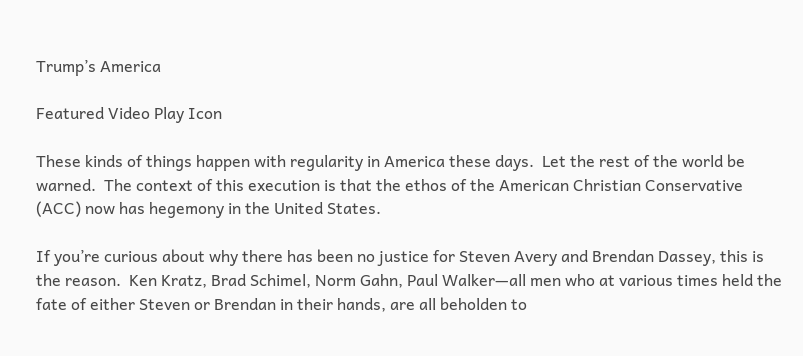Trump’s America

Featured Video Play Icon

These kinds of things happen with regularity in America these days.  Let the rest of the world be warned.  The context of this execution is that the ethos of the American Christian Conservative (ACC) now has hegemony in the United States.

If you’re curious about why there has been no justice for Steven Avery and Brendan Dassey, this is the reason.  Ken Kratz, Brad Schimel, Norm Gahn, Paul Walker—all men who at various times held the fate of either Steven or Brendan in their hands, are all beholden to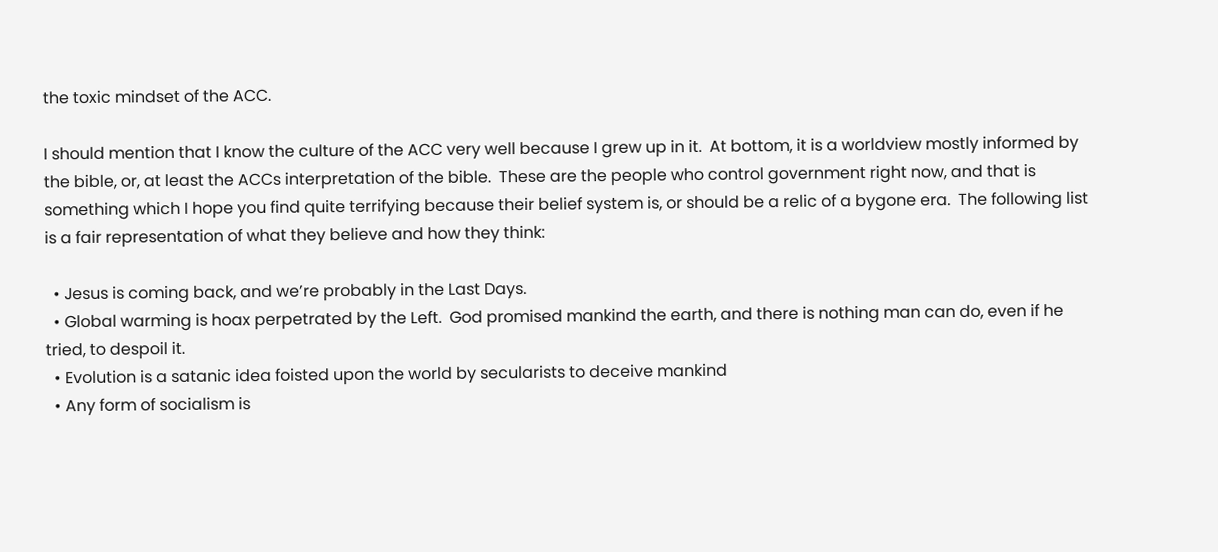the toxic mindset of the ACC.

I should mention that I know the culture of the ACC very well because I grew up in it.  At bottom, it is a worldview mostly informed by the bible, or, at least the ACCs interpretation of the bible.  These are the people who control government right now, and that is something which I hope you find quite terrifying because their belief system is, or should be a relic of a bygone era.  The following list is a fair representation of what they believe and how they think:

  • Jesus is coming back, and we’re probably in the Last Days.
  • Global warming is hoax perpetrated by the Left.  God promised mankind the earth, and there is nothing man can do, even if he tried, to despoil it.
  • Evolution is a satanic idea foisted upon the world by secularists to deceive mankind
  • Any form of socialism is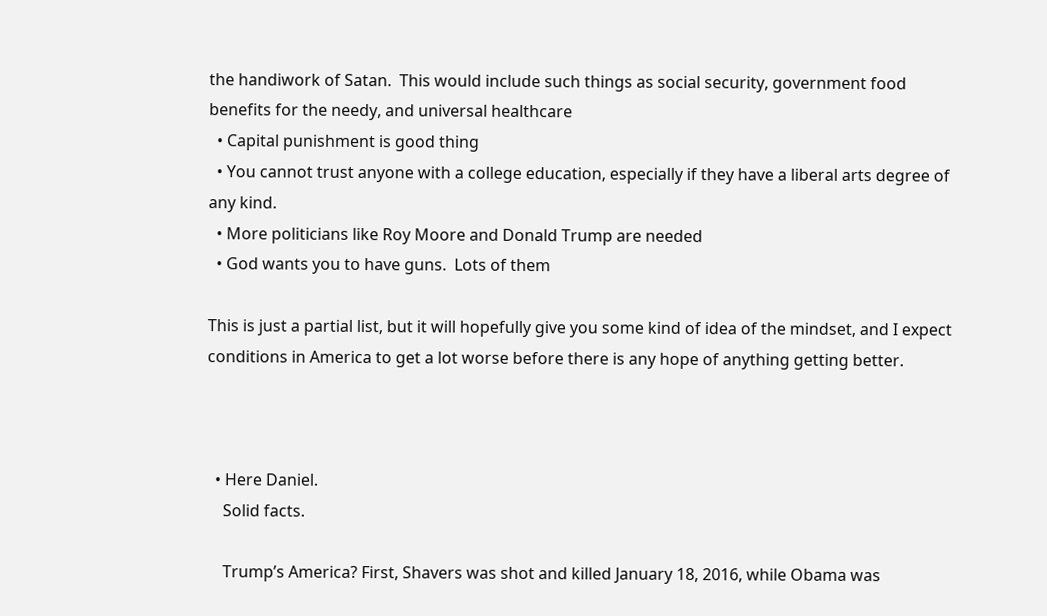the handiwork of Satan.  This would include such things as social security, government food benefits for the needy, and universal healthcare
  • Capital punishment is good thing
  • You cannot trust anyone with a college education, especially if they have a liberal arts degree of any kind.
  • More politicians like Roy Moore and Donald Trump are needed
  • God wants you to have guns.  Lots of them

This is just a partial list, but it will hopefully give you some kind of idea of the mindset, and I expect conditions in America to get a lot worse before there is any hope of anything getting better.



  • Here Daniel.
    Solid facts.

    Trump’s America? First, Shavers was shot and killed January 18, 2016, while Obama was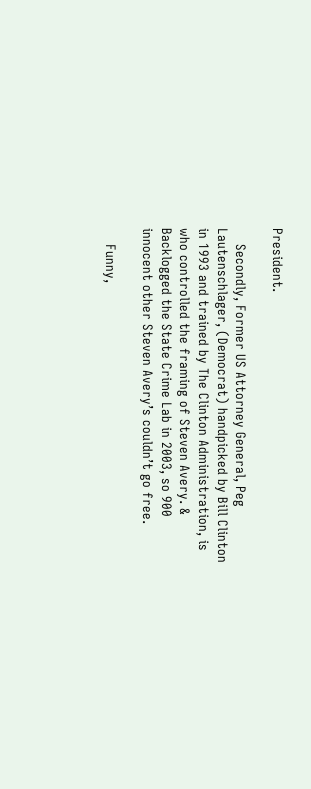President.

    Secondly, Former US Attorney General, Peg Lautenschlager, (Democrat) handpicked by Bill Clinton in 1993 and trained by The Clinton Administration, is who controlled the framing of Steven Avery. & Backlogged the State Crime Lab in 2003, so 900 innocent other Steven Avery’s couldn’t go free.

    Funny,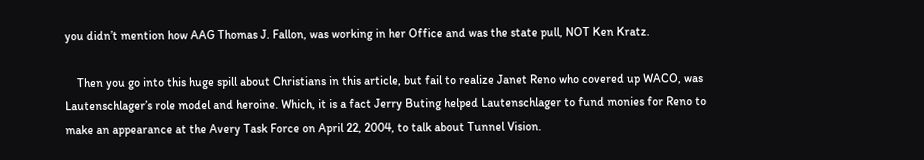you didn’t mention how AAG Thomas J. Fallon, was working in her Office and was the state pull, NOT Ken Kratz.

    Then you go into this huge spill about Christians in this article, but fail to realize Janet Reno who covered up WACO, was Lautenschlager’s role model and heroine. Which, it is a fact Jerry Buting helped Lautenschlager to fund monies for Reno to make an appearance at the Avery Task Force on April 22, 2004, to talk about Tunnel Vision.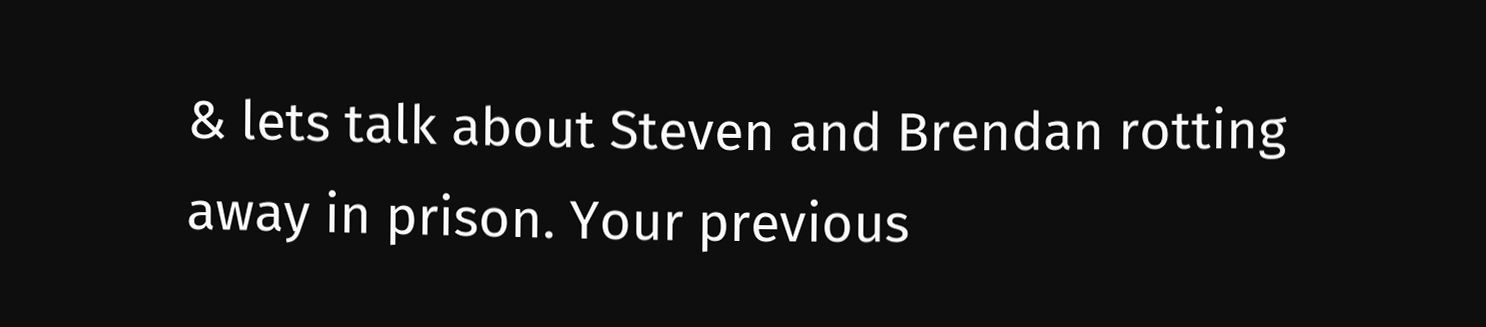& lets talk about Steven and Brendan rotting away in prison. Your previous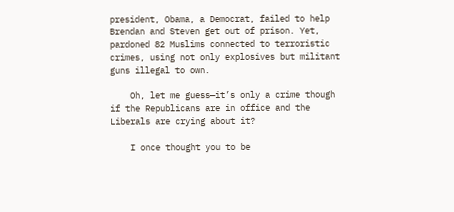president, Obama, a Democrat, failed to help Brendan and Steven get out of prison. Yet, pardoned 82 Muslims connected to terroristic crimes, using not only explosives but militant guns illegal to own.

    Oh, let me guess—it’s only a crime though if the Republicans are in office and the Liberals are crying about it?

    I once thought you to be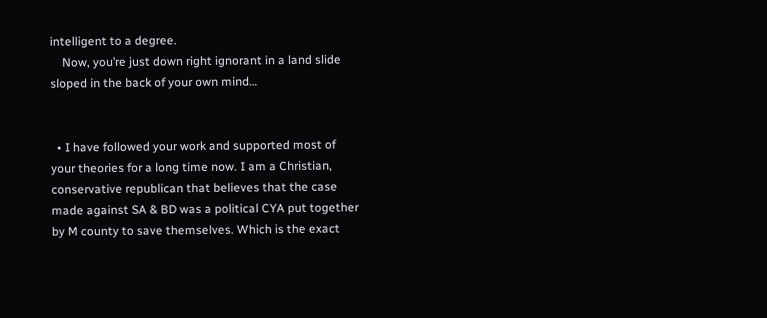intelligent to a degree.
    Now, you’re just down right ignorant in a land slide sloped in the back of your own mind…


  • I have followed your work and supported most of your theories for a long time now. I am a Christian, conservative republican that believes that the case made against SA & BD was a political CYA put together by M county to save themselves. Which is the exact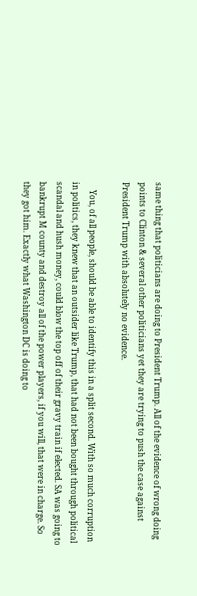same thing that politicians are doing to President Trump. All of the evidence of wrong doing points to Clinton & several other politicians yet they are trying to push the case against President Trump with absolutely no evidence.

    You, of all people, should be able to identify this in a split second. With so much corruption in politics, they knew that an outsider like Trump, that had not been bought through political scandal and hush money, could blow the top off of their gravy train if elected. SA was going to bankrupt M county and destroy all of the power players, if you will, that were in charge. So they got him. Exactly what Washington DC is doing to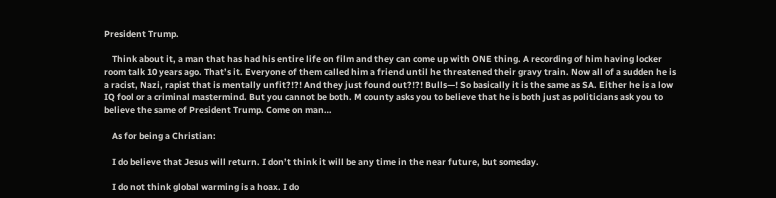President Trump.

    Think about it, a man that has had his entire life on film and they can come up with ONE thing. A recording of him having locker room talk 10 years ago. That’s it. Everyone of them called him a friend until he threatened their gravy train. Now all of a sudden he is a racist, Nazi, rapist that is mentally unfit?!?! And they just found out?!?! Bulls—! So basically it is the same as SA. Either he is a low IQ fool or a criminal mastermind. But you cannot be both. M county asks you to believe that he is both just as politicians ask you to believe the same of President Trump. Come on man…

    As for being a Christian:

    I do believe that Jesus will return. I don’t think it will be any time in the near future, but someday.

    I do not think global warming is a hoax. I do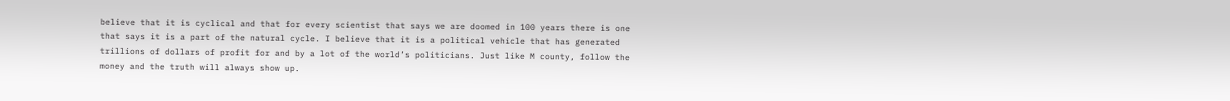believe that it is cyclical and that for every scientist that says we are doomed in 100 years there is one that says it is a part of the natural cycle. I believe that it is a political vehicle that has generated trillions of dollars of profit for and by a lot of the world’s politicians. Just like M county, follow the money and the truth will always show up.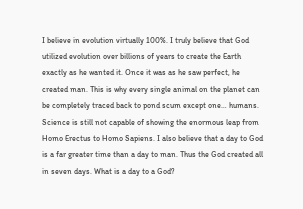I believe in evolution virtually 100%. I truly believe that God utilized evolution over billions of years to create the Earth exactly as he wanted it. Once it was as he saw perfect, he created man. This is why every single animal on the planet can be completely traced back to pond scum except one… humans. Science is still not capable of showing the enormous leap from Homo Erectus to Homo Sapiens. I also believe that a day to God is a far greater time than a day to man. Thus the God created all in seven days. What is a day to a God?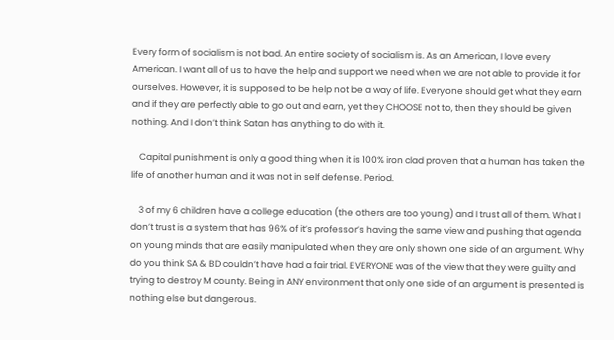Every form of socialism is not bad. An entire society of socialism is. As an American, I love every American. I want all of us to have the help and support we need when we are not able to provide it for ourselves. However, it is supposed to be help not be a way of life. Everyone should get what they earn and if they are perfectly able to go out and earn, yet they CHOOSE not to, then they should be given nothing. And I don’t think Satan has anything to do with it.

    Capital punishment is only a good thing when it is 100% iron clad proven that a human has taken the life of another human and it was not in self defense. Period.

    3 of my 6 children have a college education (the others are too young) and I trust all of them. What I don’t trust is a system that has 96% of it’s professor’s having the same view and pushing that agenda on young minds that are easily manipulated when they are only shown one side of an argument. Why do you think SA & BD couldn’t have had a fair trial. EVERYONE was of the view that they were guilty and trying to destroy M county. Being in ANY environment that only one side of an argument is presented is nothing else but dangerous.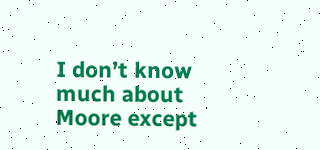I don’t know much about Moore except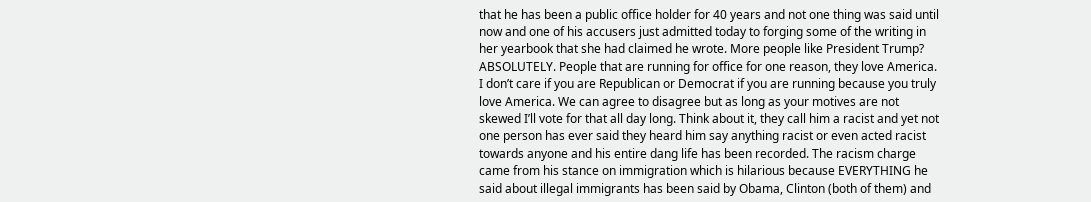that he has been a public office holder for 40 years and not one thing was said until now and one of his accusers just admitted today to forging some of the writing in her yearbook that she had claimed he wrote. More people like President Trump? ABSOLUTELY. People that are running for office for one reason, they love America. I don’t care if you are Republican or Democrat if you are running because you truly love America. We can agree to disagree but as long as your motives are not skewed I’ll vote for that all day long. Think about it, they call him a racist and yet not one person has ever said they heard him say anything racist or even acted racist towards anyone and his entire dang life has been recorded. The racism charge came from his stance on immigration which is hilarious because EVERYTHING he said about illegal immigrants has been said by Obama, Clinton (both of them) and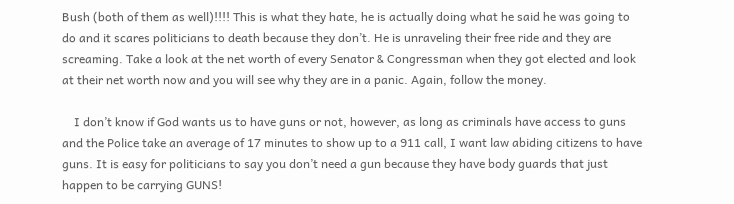Bush (both of them as well)!!!! This is what they hate, he is actually doing what he said he was going to do and it scares politicians to death because they don’t. He is unraveling their free ride and they are screaming. Take a look at the net worth of every Senator & Congressman when they got elected and look at their net worth now and you will see why they are in a panic. Again, follow the money.

    I don’t know if God wants us to have guns or not, however, as long as criminals have access to guns and the Police take an average of 17 minutes to show up to a 911 call, I want law abiding citizens to have guns. It is easy for politicians to say you don’t need a gun because they have body guards that just happen to be carrying GUNS!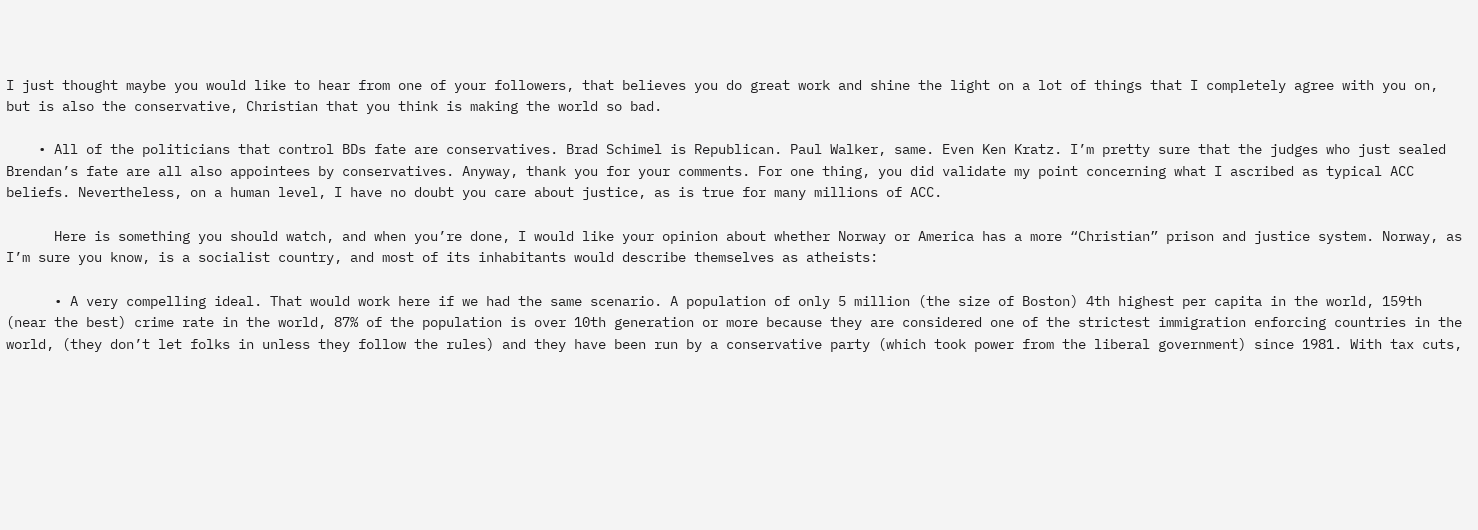I just thought maybe you would like to hear from one of your followers, that believes you do great work and shine the light on a lot of things that I completely agree with you on, but is also the conservative, Christian that you think is making the world so bad.

    • All of the politicians that control BDs fate are conservatives. Brad Schimel is Republican. Paul Walker, same. Even Ken Kratz. I’m pretty sure that the judges who just sealed Brendan’s fate are all also appointees by conservatives. Anyway, thank you for your comments. For one thing, you did validate my point concerning what I ascribed as typical ACC beliefs. Nevertheless, on a human level, I have no doubt you care about justice, as is true for many millions of ACC.

      Here is something you should watch, and when you’re done, I would like your opinion about whether Norway or America has a more “Christian” prison and justice system. Norway, as I’m sure you know, is a socialist country, and most of its inhabitants would describe themselves as atheists:

      • A very compelling ideal. That would work here if we had the same scenario. A population of only 5 million (the size of Boston) 4th highest per capita in the world, 159th (near the best) crime rate in the world, 87% of the population is over 10th generation or more because they are considered one of the strictest immigration enforcing countries in the world, (they don’t let folks in unless they follow the rules) and they have been run by a conservative party (which took power from the liberal government) since 1981. With tax cuts,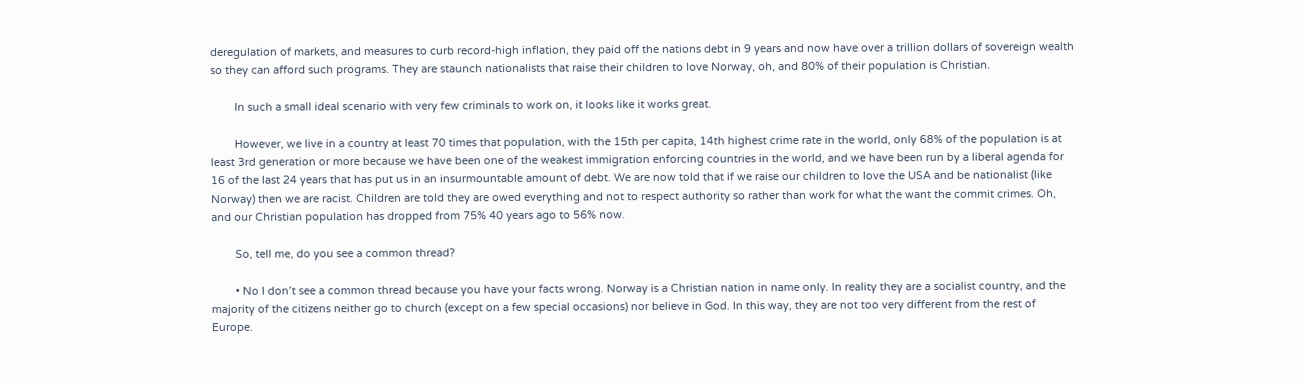deregulation of markets, and measures to curb record-high inflation, they paid off the nations debt in 9 years and now have over a trillion dollars of sovereign wealth so they can afford such programs. They are staunch nationalists that raise their children to love Norway, oh, and 80% of their population is Christian.

        In such a small ideal scenario with very few criminals to work on, it looks like it works great.

        However, we live in a country at least 70 times that population, with the 15th per capita, 14th highest crime rate in the world, only 68% of the population is at least 3rd generation or more because we have been one of the weakest immigration enforcing countries in the world, and we have been run by a liberal agenda for 16 of the last 24 years that has put us in an insurmountable amount of debt. We are now told that if we raise our children to love the USA and be nationalist (like Norway) then we are racist. Children are told they are owed everything and not to respect authority so rather than work for what the want the commit crimes. Oh, and our Christian population has dropped from 75% 40 years ago to 56% now.

        So, tell me, do you see a common thread?

        • No I don’t see a common thread because you have your facts wrong. Norway is a Christian nation in name only. In reality they are a socialist country, and the majority of the citizens neither go to church (except on a few special occasions) nor believe in God. In this way, they are not too very different from the rest of Europe.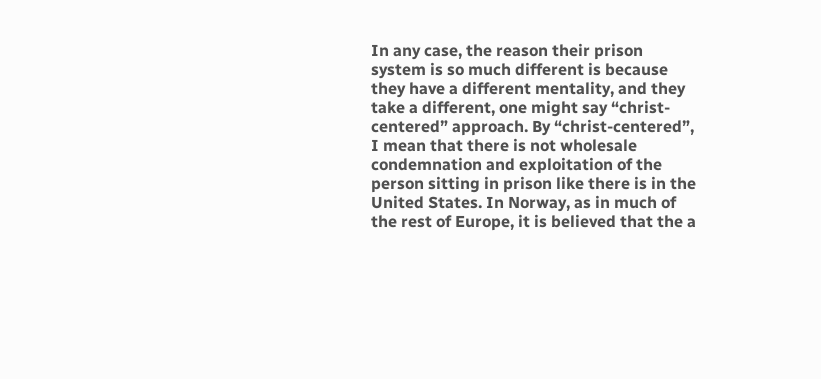In any case, the reason their prison system is so much different is because they have a different mentality, and they take a different, one might say “christ-centered” approach. By “christ-centered”, I mean that there is not wholesale condemnation and exploitation of the person sitting in prison like there is in the United States. In Norway, as in much of the rest of Europe, it is believed that the a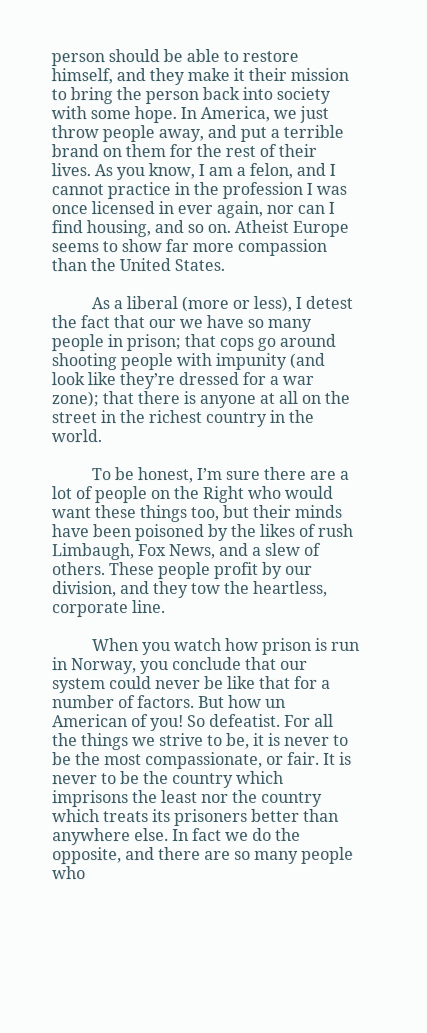person should be able to restore himself, and they make it their mission to bring the person back into society with some hope. In America, we just throw people away, and put a terrible brand on them for the rest of their lives. As you know, I am a felon, and I cannot practice in the profession I was once licensed in ever again, nor can I find housing, and so on. Atheist Europe seems to show far more compassion than the United States.

          As a liberal (more or less), I detest the fact that our we have so many people in prison; that cops go around shooting people with impunity (and look like they’re dressed for a war zone); that there is anyone at all on the street in the richest country in the world.

          To be honest, I’m sure there are a lot of people on the Right who would want these things too, but their minds have been poisoned by the likes of rush Limbaugh, Fox News, and a slew of others. These people profit by our division, and they tow the heartless, corporate line.

          When you watch how prison is run in Norway, you conclude that our system could never be like that for a number of factors. But how un American of you! So defeatist. For all the things we strive to be, it is never to be the most compassionate, or fair. It is never to be the country which imprisons the least nor the country which treats its prisoners better than anywhere else. In fact we do the opposite, and there are so many people who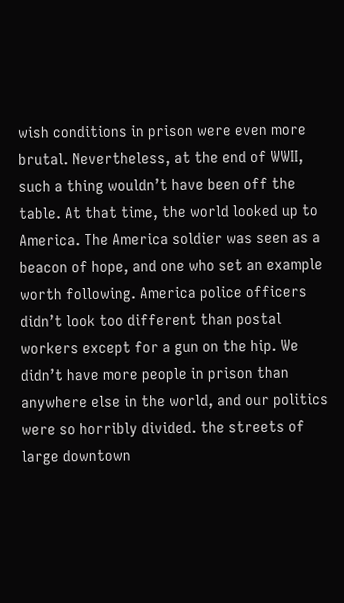wish conditions in prison were even more brutal. Nevertheless, at the end of WWII, such a thing wouldn’t have been off the table. At that time, the world looked up to America. The America soldier was seen as a beacon of hope, and one who set an example worth following. America police officers didn’t look too different than postal workers except for a gun on the hip. We didn’t have more people in prison than anywhere else in the world, and our politics were so horribly divided. the streets of large downtown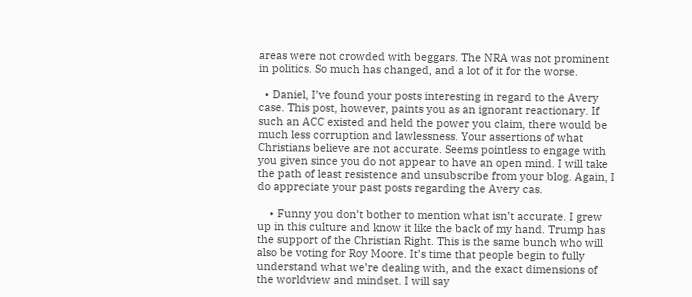areas were not crowded with beggars. The NRA was not prominent in politics. So much has changed, and a lot of it for the worse.

  • Daniel, I’ve found your posts interesting in regard to the Avery case. This post, however, paints you as an ignorant reactionary. If such an ACC existed and held the power you claim, there would be much less corruption and lawlessness. Your assertions of what Christians believe are not accurate. Seems pointless to engage with you given since you do not appear to have an open mind. I will take the path of least resistence and unsubscribe from your blog. Again, I do appreciate your past posts regarding the Avery cas.

    • Funny you don’t bother to mention what isn’t accurate. I grew up in this culture and know it like the back of my hand. Trump has the support of the Christian Right. This is the same bunch who will also be voting for Roy Moore. It’s time that people begin to fully understand what we’re dealing with, and the exact dimensions of the worldview and mindset. I will say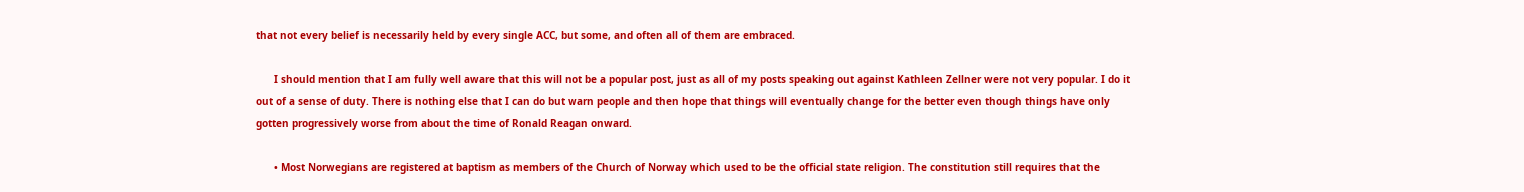that not every belief is necessarily held by every single ACC, but some, and often all of them are embraced.

      I should mention that I am fully well aware that this will not be a popular post, just as all of my posts speaking out against Kathleen Zellner were not very popular. I do it out of a sense of duty. There is nothing else that I can do but warn people and then hope that things will eventually change for the better even though things have only gotten progressively worse from about the time of Ronald Reagan onward.

      • Most Norwegians are registered at baptism as members of the Church of Norway which used to be the official state religion. The constitution still requires that the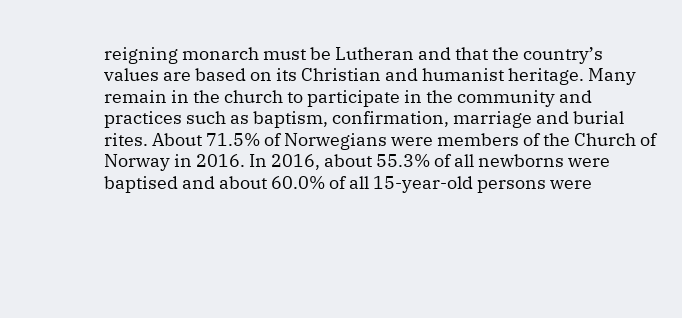reigning monarch must be Lutheran and that the country’s values are based on its Christian and humanist heritage. Many remain in the church to participate in the community and practices such as baptism, confirmation, marriage and burial rites. About 71.5% of Norwegians were members of the Church of Norway in 2016. In 2016, about 55.3% of all newborns were baptised and about 60.0% of all 15-year-old persons were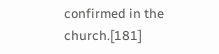confirmed in the church.[181]